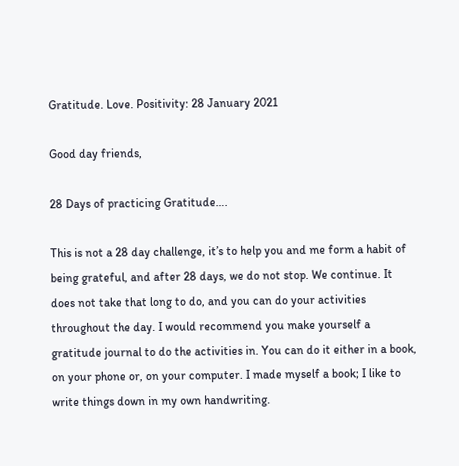Gratitude. Love. Positivity: 28 January 2021

Good day friends,

28 Days of practicing Gratitude….

This is not a 28 day challenge, it’s to help you and me form a habit of being grateful, and after 28 days, we do not stop. We continue. It does not take that long to do, and you can do your activities throughout the day. I would recommend you make yourself a gratitude journal to do the activities in. You can do it either in a book, on your phone or, on your computer. I made myself a book; I like to write things down in my own handwriting.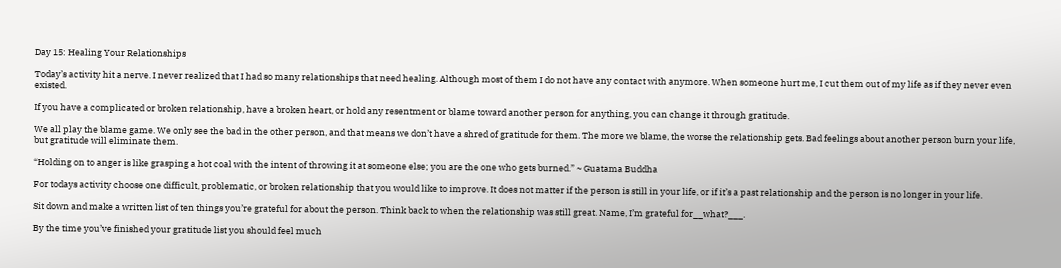Day 15: Healing Your Relationships

Today’s activity hit a nerve. I never realized that I had so many relationships that need healing. Although most of them I do not have any contact with anymore. When someone hurt me, I cut them out of my life as if they never even existed.

If you have a complicated or broken relationship, have a broken heart, or hold any resentment or blame toward another person for anything, you can change it through gratitude.

We all play the blame game. We only see the bad in the other person, and that means we don’t have a shred of gratitude for them. The more we blame, the worse the relationship gets. Bad feelings about another person burn your life, but gratitude will eliminate them.

“Holding on to anger is like grasping a hot coal with the intent of throwing it at someone else; you are the one who gets burned.” ~ Guatama Buddha

For todays activity choose one difficult, problematic, or broken relationship that you would like to improve. It does not matter if the person is still in your life, or if it’s a past relationship and the person is no longer in your life.

Sit down and make a written list of ten things you’re grateful for about the person. Think back to when the relationship was still great. Name, I’m grateful for__what?___.

By the time you’ve finished your gratitude list you should feel much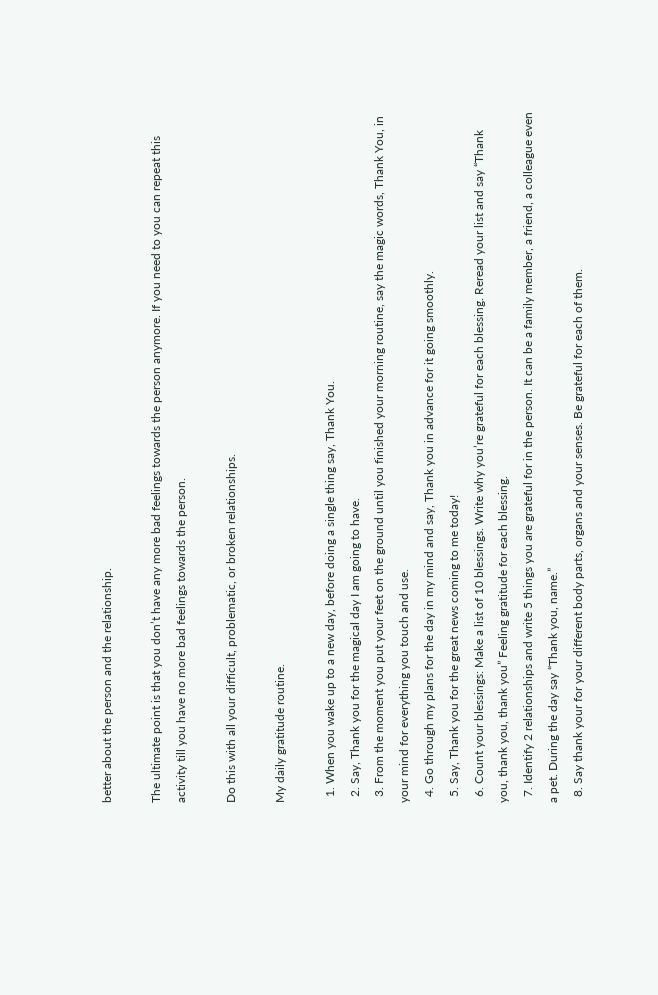better about the person and the relationship.

The ultimate point is that you don’t have any more bad feelings towards the person anymore. If you need to you can repeat this activity till you have no more bad feelings towards the person.

Do this with all your difficult, problematic, or broken relationships.

My daily gratitude routine.

  1. When you wake up to a new day, before doing a single thing say, Thank You.
  2. Say, Thank you for the magical day I am going to have.
  3. From the moment you put your feet on the ground until you finished your morning routine, say the magic words, Thank You, in your mind for everything you touch and use.
  4. Go through my plans for the day in my mind and say, Thank you in advance for it going smoothly.
  5. Say, Thank you for the great news coming to me today!
  6. Count your blessings: Make a list of 10 blessings. Write why you’re grateful for each blessing. Reread your list and say “Thank you, thank you, thank you” Feeling gratitude for each blessing.
  7. Identify 2 relationships and write 5 things you are grateful for in the person. It can be a family member, a friend, a colleague even a pet. During the day say “Thank you, name.”
  8. Say thank your for your different body parts, organs and your senses. Be grateful for each of them.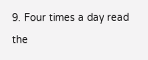9. Four times a day read the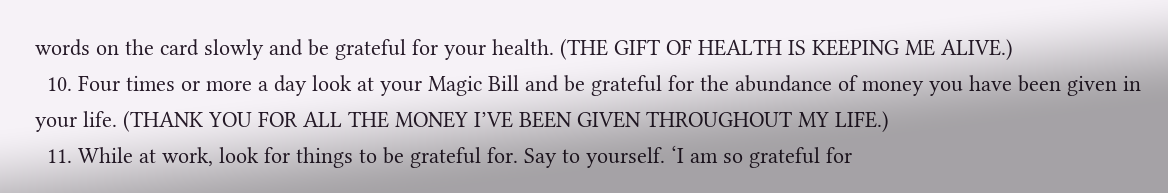words on the card slowly and be grateful for your health. (THE GIFT OF HEALTH IS KEEPING ME ALIVE.)
  10. Four times or more a day look at your Magic Bill and be grateful for the abundance of money you have been given in your life. (THANK YOU FOR ALL THE MONEY I’VE BEEN GIVEN THROUGHOUT MY LIFE.)
  11. While at work, look for things to be grateful for. Say to yourself. ‘I am so grateful for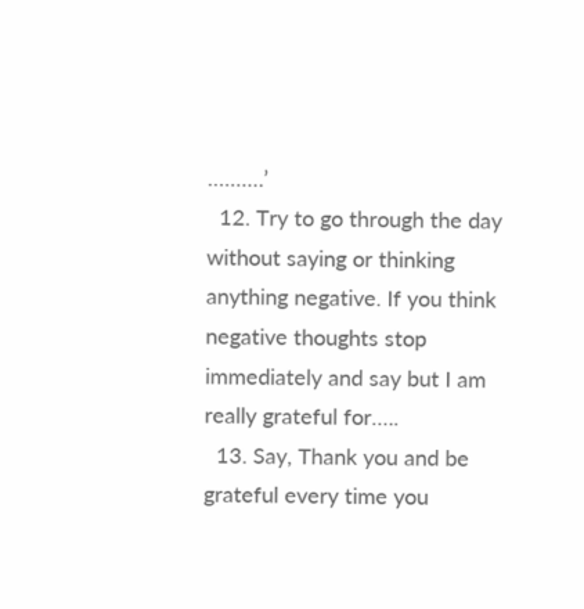……….’
  12. Try to go through the day without saying or thinking anything negative. If you think negative thoughts stop immediately and say but I am really grateful for…..
  13. Say, Thank you and be grateful every time you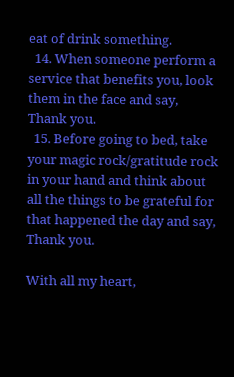eat of drink something.
  14. When someone perform a service that benefits you, look them in the face and say, Thank you.
  15. Before going to bed, take your magic rock/gratitude rock in your hand and think about all the things to be grateful for that happened the day and say, Thank you.

With all my heart,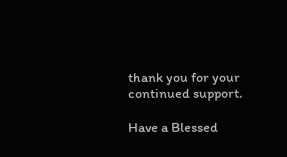thank you for your continued support.

Have a Blessed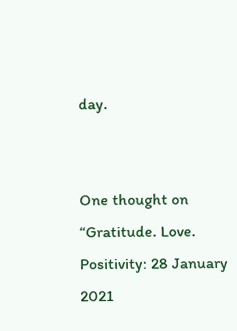day.


One thought on “Gratitude. Love. Positivity: 28 January 2021